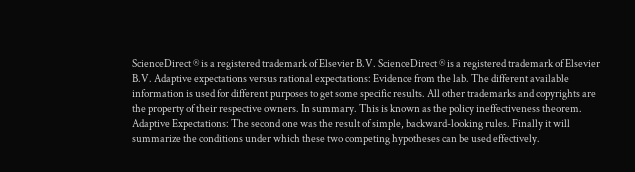ScienceDirect ® is a registered trademark of Elsevier B.V. ScienceDirect ® is a registered trademark of Elsevier B.V. Adaptive expectations versus rational expectations: Evidence from the lab. The different available information is used for different purposes to get some specific results. All other trademarks and copyrights are the property of their respective owners. In summary. This is known as the policy ineffectiveness theorem. Adaptive Expectations: The second one was the result of simple, backward-looking rules. Finally it will summarize the conditions under which these two competing hypotheses can be used effectively.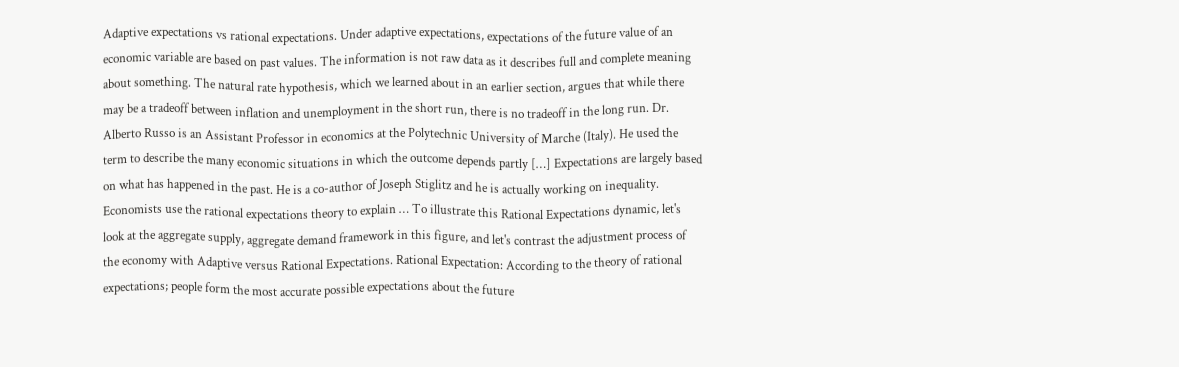Adaptive expectations vs rational expectations. Under adaptive expectations, expectations of the future value of an economic variable are based on past values. The information is not raw data as it describes full and complete meaning about something. The natural rate hypothesis, which we learned about in an earlier section, argues that while there may be a tradeoff between inflation and unemployment in the short run, there is no tradeoff in the long run. Dr. Alberto Russo is an Assistant Professor in economics at the Polytechnic University of Marche (Italy). He used the term to describe the many economic situations in which the outcome depends partly […] Expectations are largely based on what has happened in the past. He is a co-author of Joseph Stiglitz and he is actually working on inequality. Economists use the rational expectations theory to explain … To illustrate this Rational Expectations dynamic, let's look at the aggregate supply, aggregate demand framework in this figure, and let's contrast the adjustment process of the economy with Adaptive versus Rational Expectations. Rational Expectation: According to the theory of rational expectations; people form the most accurate possible expectations about the future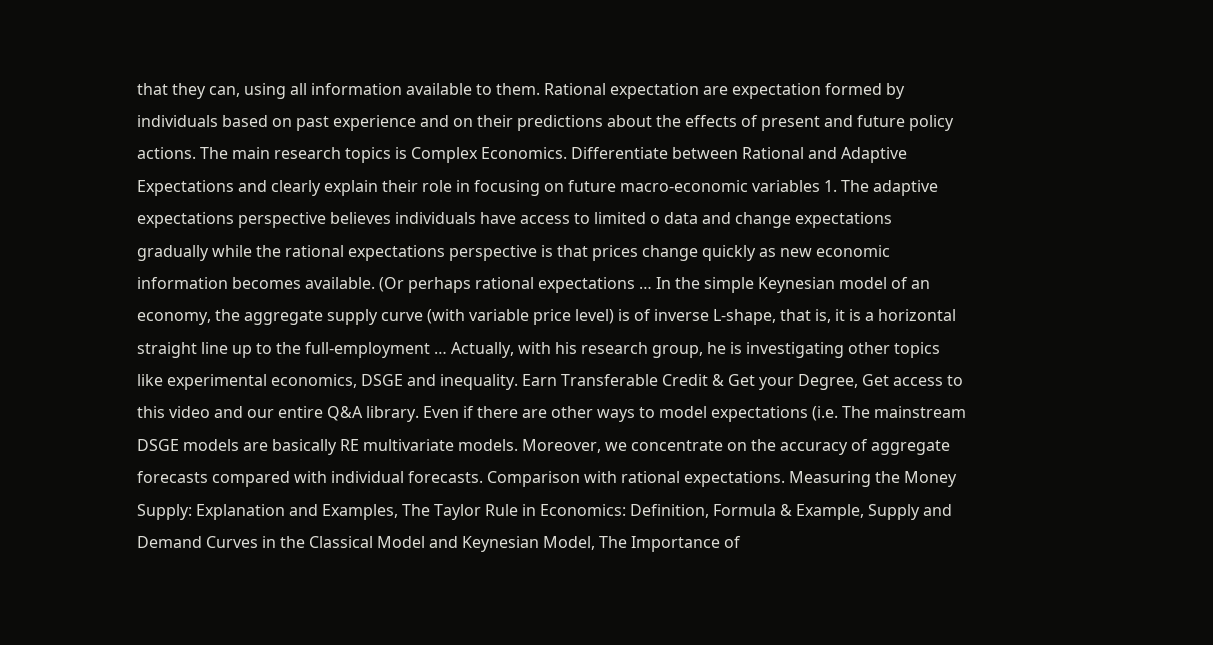that they can, using all information available to them. Rational expectation are expectation formed by individuals based on past experience and on their predictions about the effects of present and future policy actions. The main research topics is Complex Economics. Differentiate between Rational and Adaptive Expectations and clearly explain their role in focusing on future macro-economic variables 1. The adaptive expectations perspective believes individuals have access to limited o data and change expectations gradually while the rational expectations perspective is that prices change quickly as new economic information becomes available. (Or perhaps rational expectations … In the simple Keynesian model of an economy, the aggregate supply curve (with variable price level) is of inverse L-shape, that is, it is a horizontal straight line up to the full-employment … Actually, with his research group, he is investigating other topics like experimental economics, DSGE and inequality. Earn Transferable Credit & Get your Degree, Get access to this video and our entire Q&A library. Even if there are other ways to model expectations (i.e. The mainstream DSGE models are basically RE multivariate models. Moreover, we concentrate on the accuracy of aggregate forecasts compared with individual forecasts. Comparison with rational expectations. Measuring the Money Supply: Explanation and Examples, The Taylor Rule in Economics: Definition, Formula & Example, Supply and Demand Curves in the Classical Model and Keynesian Model, The Importance of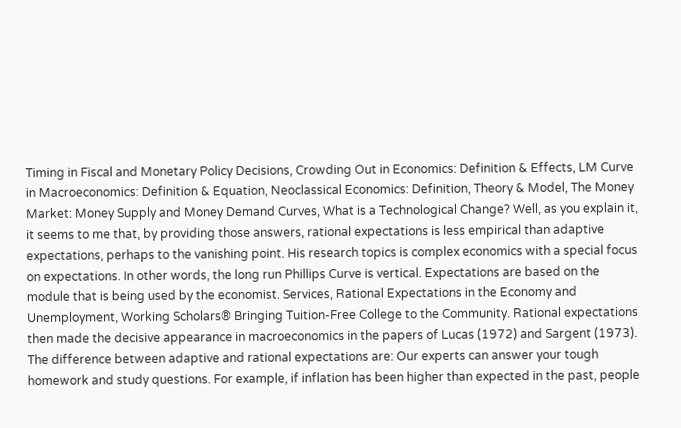Timing in Fiscal and Monetary Policy Decisions, Crowding Out in Economics: Definition & Effects, LM Curve in Macroeconomics: Definition & Equation, Neoclassical Economics: Definition, Theory & Model, The Money Market: Money Supply and Money Demand Curves, What is a Technological Change? Well, as you explain it, it seems to me that, by providing those answers, rational expectations is less empirical than adaptive expectations, perhaps to the vanishing point. His research topics is complex economics with a special focus on expectations. In other words, the long run Phillips Curve is vertical. Expectations are based on the module that is being used by the economist. Services, Rational Expectations in the Economy and Unemployment, Working Scholars® Bringing Tuition-Free College to the Community. Rational expectations then made the decisive appearance in macroeconomics in the papers of Lucas (1972) and Sargent (1973). The difference between adaptive and rational expectations are: Our experts can answer your tough homework and study questions. For example, if inflation has been higher than expected in the past, people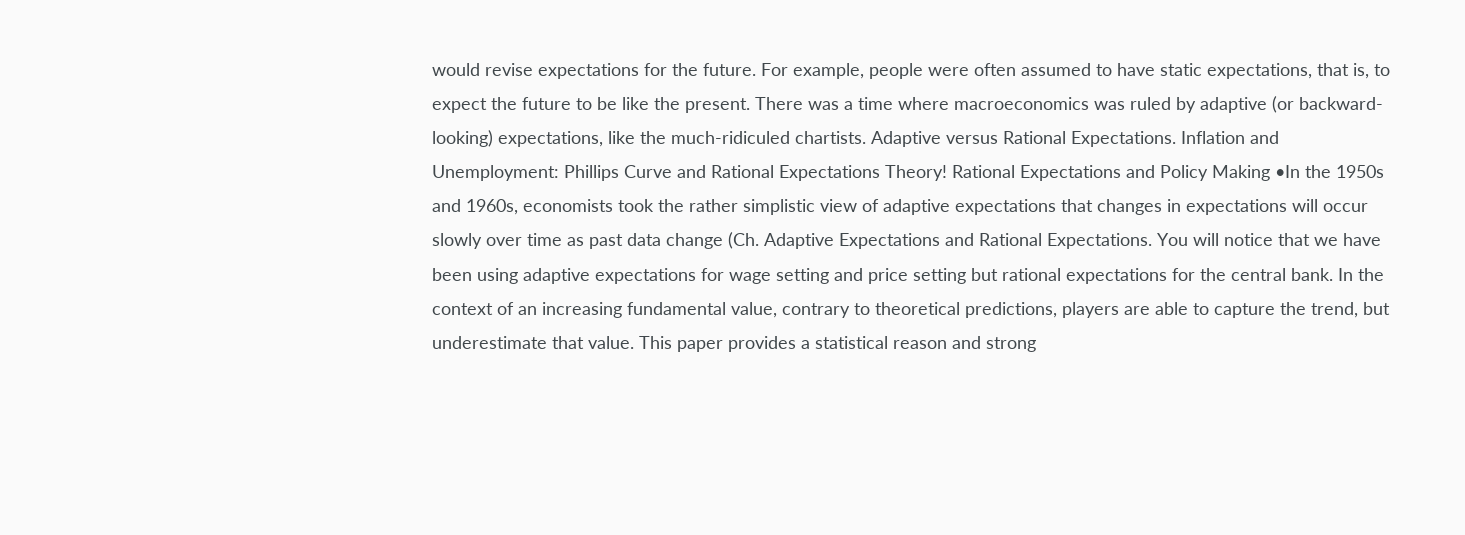would revise expectations for the future. For example, people were often assumed to have static expectations, that is, to expect the future to be like the present. There was a time where macroeconomics was ruled by adaptive (or backward-looking) expectations, like the much-ridiculed chartists. Adaptive versus Rational Expectations. Inflation and Unemployment: Phillips Curve and Rational Expectations Theory! Rational Expectations and Policy Making •In the 1950s and 1960s, economists took the rather simplistic view of adaptive expectations that changes in expectations will occur slowly over time as past data change (Ch. Adaptive Expectations and Rational Expectations. You will notice that we have been using adaptive expectations for wage setting and price setting but rational expectations for the central bank. In the context of an increasing fundamental value, contrary to theoretical predictions, players are able to capture the trend, but underestimate that value. This paper provides a statistical reason and strong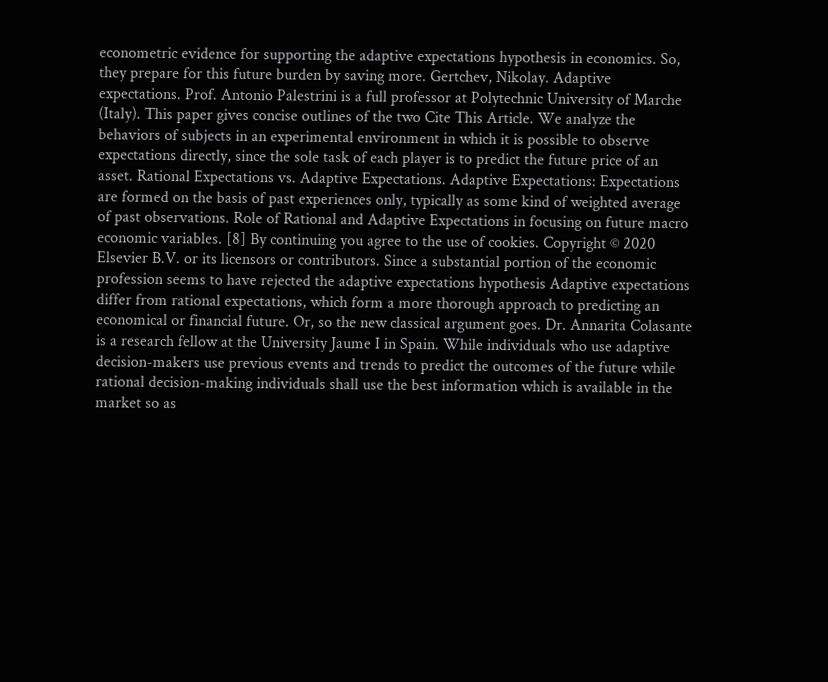econometric evidence for supporting the adaptive expectations hypothesis in economics. So, they prepare for this future burden by saving more. Gertchev, Nikolay. Adaptive expectations. Prof. Antonio Palestrini is a full professor at Polytechnic University of Marche (Italy). This paper gives concise outlines of the two Cite This Article. We analyze the behaviors of subjects in an experimental environment in which it is possible to observe expectations directly, since the sole task of each player is to predict the future price of an asset. Rational Expectations vs. Adaptive Expectations. Adaptive Expectations: Expectations are formed on the basis of past experiences only, typically as some kind of weighted average of past observations. Role of Rational and Adaptive Expectations in focusing on future macro economic variables. [8] By continuing you agree to the use of cookies. Copyright © 2020 Elsevier B.V. or its licensors or contributors. Since a substantial portion of the economic profession seems to have rejected the adaptive expectations hypothesis Adaptive expectations differ from rational expectations, which form a more thorough approach to predicting an economical or financial future. Or, so the new classical argument goes. Dr. Annarita Colasante is a research fellow at the University Jaume I in Spain. While individuals who use adaptive decision-makers use previous events and trends to predict the outcomes of the future while rational decision-making individuals shall use the best information which is available in the market so as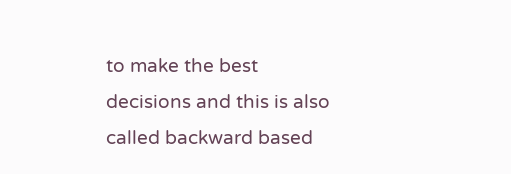to make the best decisions and this is also called backward based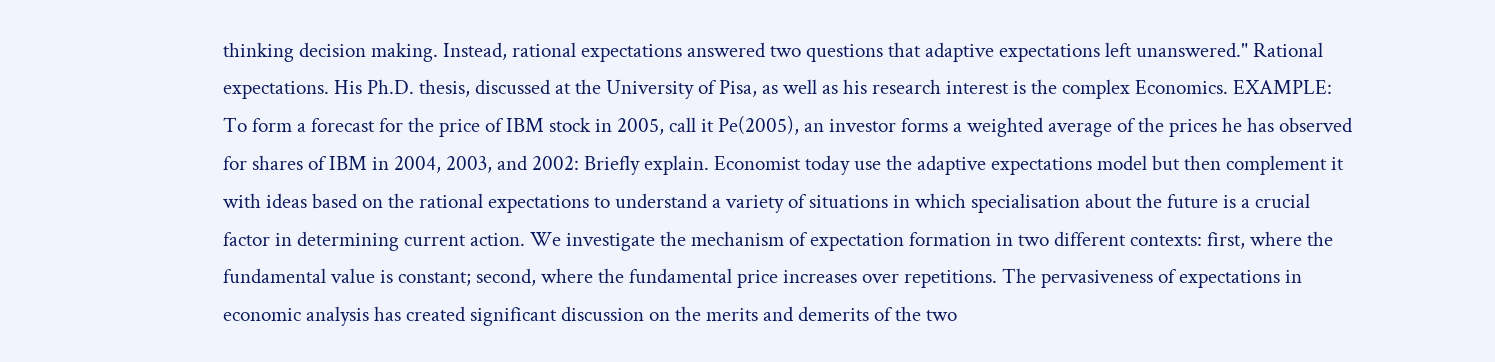thinking decision making. Instead, rational expectations answered two questions that adaptive expectations left unanswered." Rational expectations. His Ph.D. thesis, discussed at the University of Pisa, as well as his research interest is the complex Economics. EXAMPLE: To form a forecast for the price of IBM stock in 2005, call it Pe(2005), an investor forms a weighted average of the prices he has observed for shares of IBM in 2004, 2003, and 2002: Briefly explain. Economist today use the adaptive expectations model but then complement it with ideas based on the rational expectations to understand a variety of situations in which specialisation about the future is a crucial factor in determining current action. We investigate the mechanism of expectation formation in two different contexts: first, where the fundamental value is constant; second, where the fundamental price increases over repetitions. The pervasiveness of expectations in economic analysis has created significant discussion on the merits and demerits of the two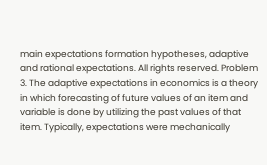main expectations formation hypotheses, adaptive and rational expectations. All rights reserved. Problem 3. The adaptive expectations in economics is a theory in which forecasting of future values of an item and variable is done by utilizing the past values of that item. Typically, expectations were mechanically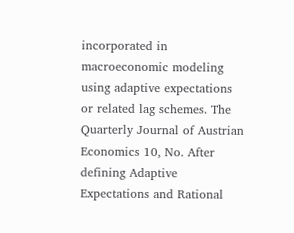incorporated in macroeconomic modeling using adaptive expectations or related lag schemes. The Quarterly Journal of Austrian Economics 10, No. After defining Adaptive Expectations and Rational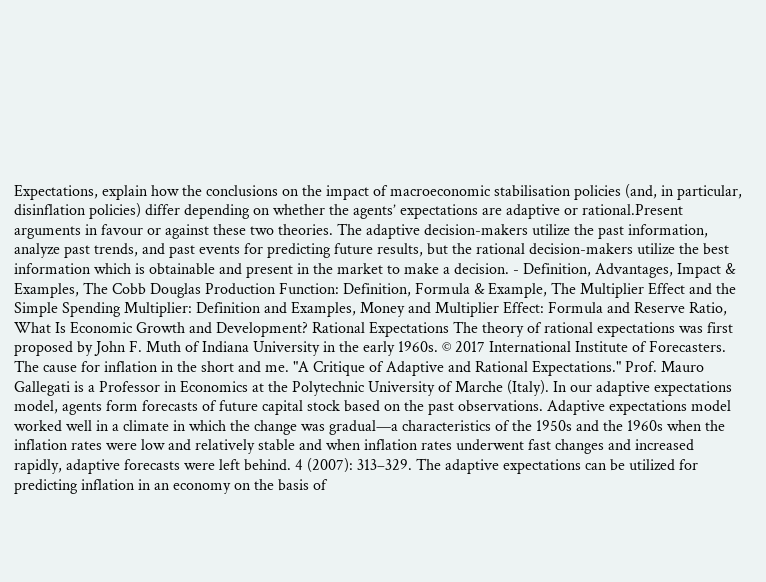Expectations, explain how the conclusions on the impact of macroeconomic stabilisation policies (and, in particular, disinflation policies) differ depending on whether the agents’ expectations are adaptive or rational.Present arguments in favour or against these two theories. The adaptive decision-makers utilize the past information, analyze past trends, and past events for predicting future results, but the rational decision-makers utilize the best information which is obtainable and present in the market to make a decision. - Definition, Advantages, Impact & Examples, The Cobb Douglas Production Function: Definition, Formula & Example, The Multiplier Effect and the Simple Spending Multiplier: Definition and Examples, Money and Multiplier Effect: Formula and Reserve Ratio, What Is Economic Growth and Development? Rational Expectations The theory of rational expectations was first proposed by John F. Muth of Indiana University in the early 1960s. © 2017 International Institute of Forecasters. The cause for inflation in the short and me. "A Critique of Adaptive and Rational Expectations." Prof. Mauro Gallegati is a Professor in Economics at the Polytechnic University of Marche (Italy). In our adaptive expectations model, agents form forecasts of future capital stock based on the past observations. Adaptive expectations model worked well in a climate in which the change was gradual—a characteristics of the 1950s and the 1960s when the inflation rates were low and relatively stable and when inflation rates underwent fast changes and increased rapidly, adaptive forecasts were left behind. 4 (2007): 313–329. The adaptive expectations can be utilized for predicting inflation in an economy on the basis of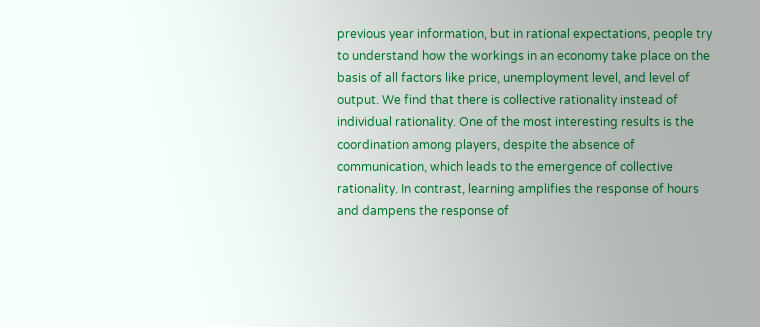previous year information, but in rational expectations, people try to understand how the workings in an economy take place on the basis of all factors like price, unemployment level, and level of output. We find that there is collective rationality instead of individual rationality. One of the most interesting results is the coordination among players, despite the absence of communication, which leads to the emergence of collective rationality. In contrast, learning amplifies the response of hours and dampens the response of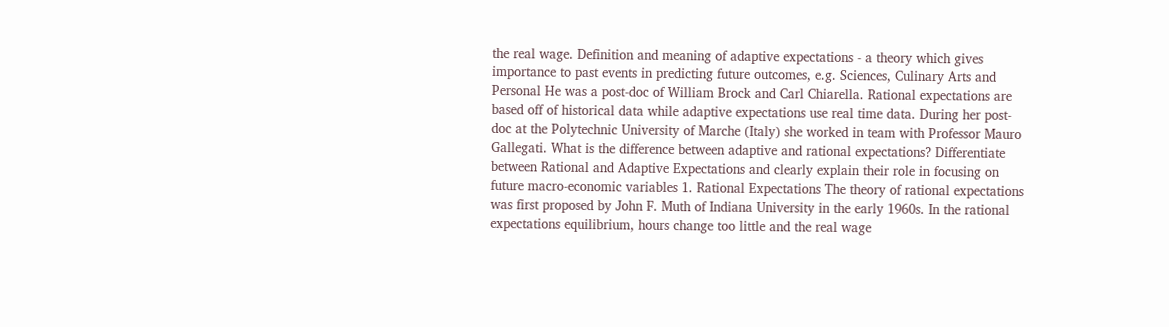the real wage. Definition and meaning of adaptive expectations - a theory which gives importance to past events in predicting future outcomes, e.g. Sciences, Culinary Arts and Personal He was a post-doc of William Brock and Carl Chiarella. Rational expectations are based off of historical data while adaptive expectations use real time data. During her post-doc at the Polytechnic University of Marche (Italy) she worked in team with Professor Mauro Gallegati. What is the difference between adaptive and rational expectations? Differentiate between Rational and Adaptive Expectations and clearly explain their role in focusing on future macro-economic variables 1. Rational Expectations The theory of rational expectations was first proposed by John F. Muth of Indiana University in the early 1960s. In the rational expectations equilibrium, hours change too little and the real wage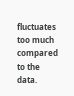fluctuates too much compared to the data.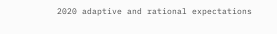2020 adaptive and rational expectations